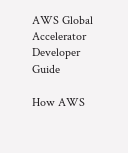AWS Global Accelerator
Developer Guide

How AWS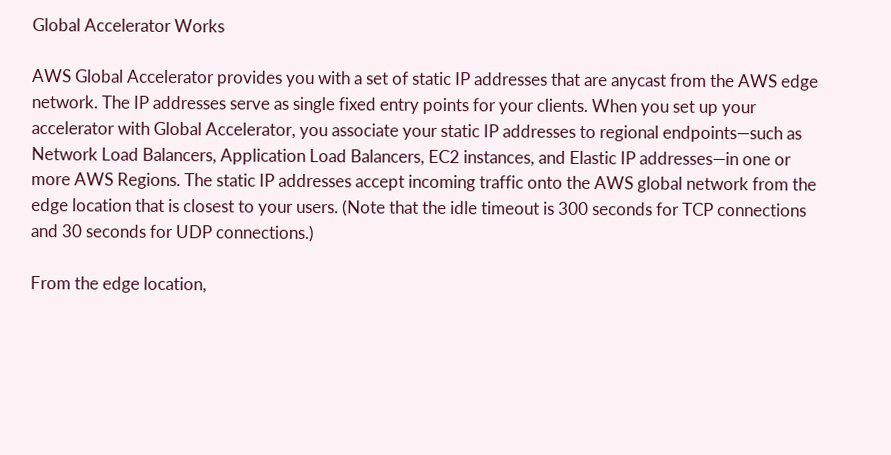Global Accelerator Works

AWS Global Accelerator provides you with a set of static IP addresses that are anycast from the AWS edge network. The IP addresses serve as single fixed entry points for your clients. When you set up your accelerator with Global Accelerator, you associate your static IP addresses to regional endpoints—such as Network Load Balancers, Application Load Balancers, EC2 instances, and Elastic IP addresses—in one or more AWS Regions. The static IP addresses accept incoming traffic onto the AWS global network from the edge location that is closest to your users. (Note that the idle timeout is 300 seconds for TCP connections and 30 seconds for UDP connections.)

From the edge location,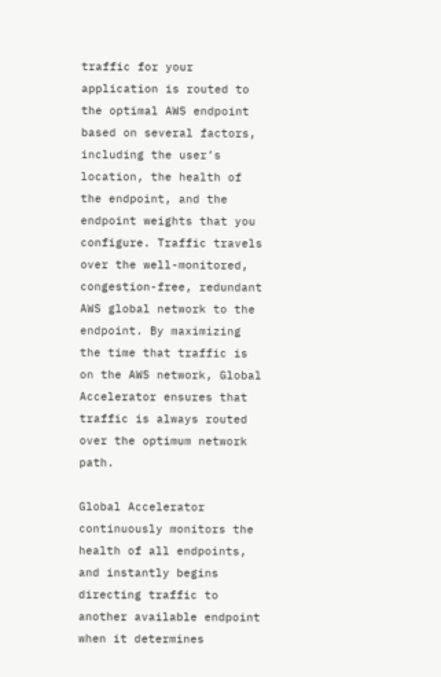traffic for your application is routed to the optimal AWS endpoint based on several factors, including the user’s location, the health of the endpoint, and the endpoint weights that you configure. Traffic travels over the well-monitored, congestion-free, redundant AWS global network to the endpoint. By maximizing the time that traffic is on the AWS network, Global Accelerator ensures that traffic is always routed over the optimum network path.

Global Accelerator continuously monitors the health of all endpoints, and instantly begins directing traffic to another available endpoint when it determines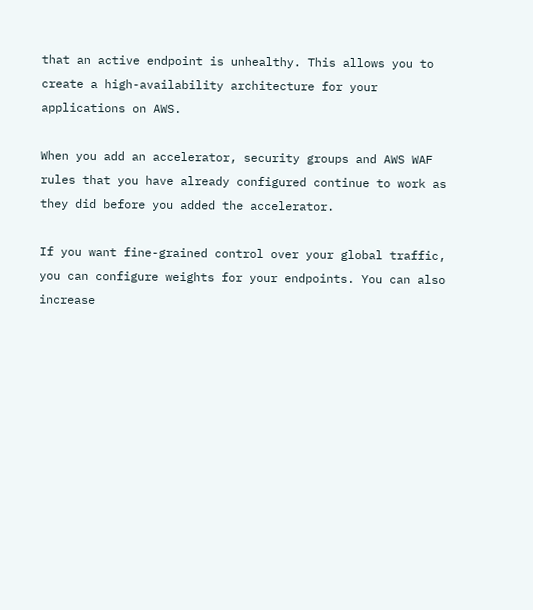that an active endpoint is unhealthy. This allows you to create a high-availability architecture for your applications on AWS.

When you add an accelerator, security groups and AWS WAF rules that you have already configured continue to work as they did before you added the accelerator.

If you want fine-grained control over your global traffic, you can configure weights for your endpoints. You can also increase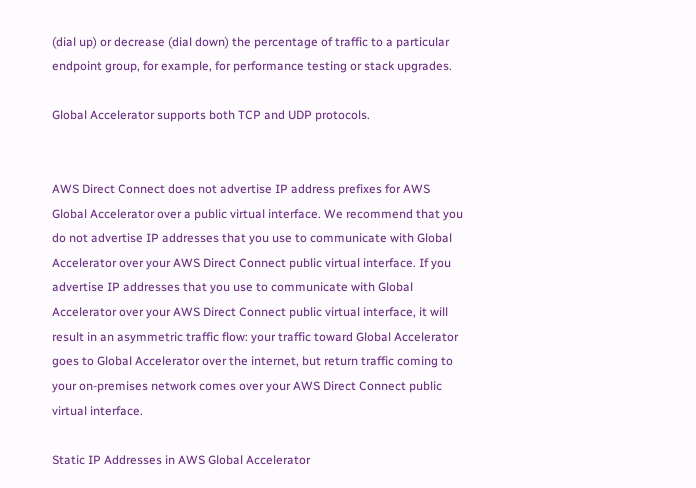(dial up) or decrease (dial down) the percentage of traffic to a particular endpoint group, for example, for performance testing or stack upgrades.

Global Accelerator supports both TCP and UDP protocols.


AWS Direct Connect does not advertise IP address prefixes for AWS Global Accelerator over a public virtual interface. We recommend that you do not advertise IP addresses that you use to communicate with Global Accelerator over your AWS Direct Connect public virtual interface. If you advertise IP addresses that you use to communicate with Global Accelerator over your AWS Direct Connect public virtual interface, it will result in an asymmetric traffic flow: your traffic toward Global Accelerator goes to Global Accelerator over the internet, but return traffic coming to your on-premises network comes over your AWS Direct Connect public virtual interface.

Static IP Addresses in AWS Global Accelerator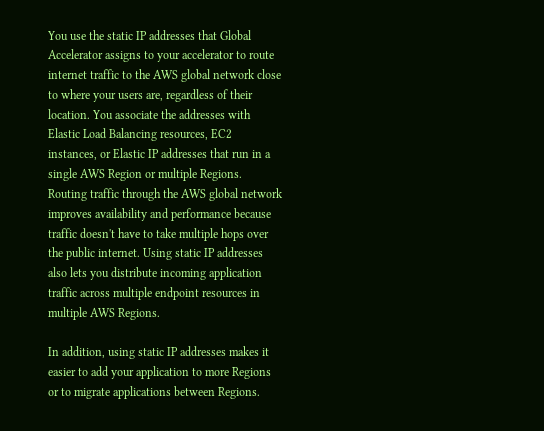You use the static IP addresses that Global Accelerator assigns to your accelerator to route internet traffic to the AWS global network close to where your users are, regardless of their location. You associate the addresses with Elastic Load Balancing resources, EC2 instances, or Elastic IP addresses that run in a single AWS Region or multiple Regions. Routing traffic through the AWS global network improves availability and performance because traffic doesn't have to take multiple hops over the public internet. Using static IP addresses also lets you distribute incoming application traffic across multiple endpoint resources in multiple AWS Regions.

In addition, using static IP addresses makes it easier to add your application to more Regions or to migrate applications between Regions.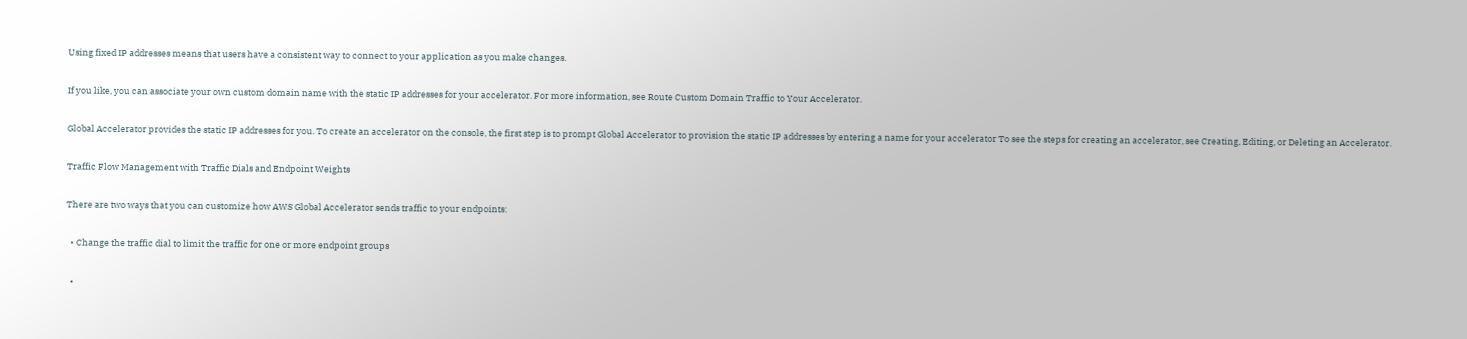Using fixed IP addresses means that users have a consistent way to connect to your application as you make changes.

If you like, you can associate your own custom domain name with the static IP addresses for your accelerator. For more information, see Route Custom Domain Traffic to Your Accelerator.

Global Accelerator provides the static IP addresses for you. To create an accelerator on the console, the first step is to prompt Global Accelerator to provision the static IP addresses by entering a name for your accelerator To see the steps for creating an accelerator, see Creating, Editing, or Deleting an Accelerator.

Traffic Flow Management with Traffic Dials and Endpoint Weights

There are two ways that you can customize how AWS Global Accelerator sends traffic to your endpoints:

  • Change the traffic dial to limit the traffic for one or more endpoint groups

  •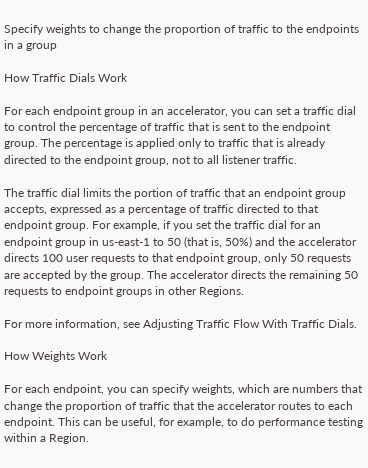Specify weights to change the proportion of traffic to the endpoints in a group

How Traffic Dials Work

For each endpoint group in an accelerator, you can set a traffic dial to control the percentage of traffic that is sent to the endpoint group. The percentage is applied only to traffic that is already directed to the endpoint group, not to all listener traffic.

The traffic dial limits the portion of traffic that an endpoint group accepts, expressed as a percentage of traffic directed to that endpoint group. For example, if you set the traffic dial for an endpoint group in us-east-1 to 50 (that is, 50%) and the accelerator directs 100 user requests to that endpoint group, only 50 requests are accepted by the group. The accelerator directs the remaining 50 requests to endpoint groups in other Regions.

For more information, see Adjusting Traffic Flow With Traffic Dials.

How Weights Work

For each endpoint, you can specify weights, which are numbers that change the proportion of traffic that the accelerator routes to each endpoint. This can be useful, for example, to do performance testing within a Region.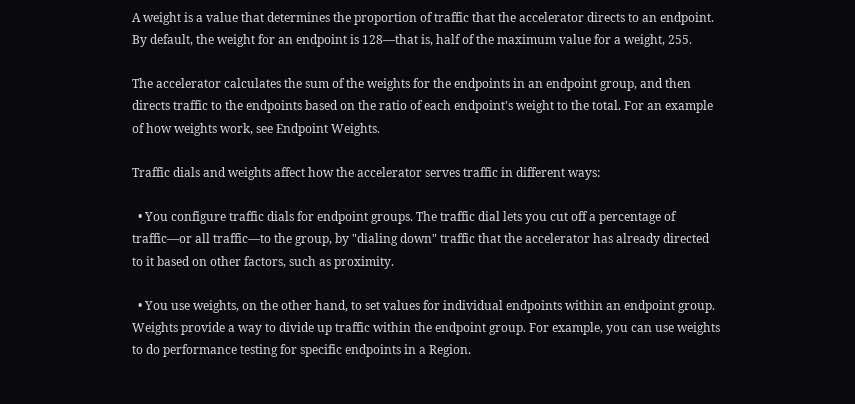A weight is a value that determines the proportion of traffic that the accelerator directs to an endpoint. By default, the weight for an endpoint is 128—that is, half of the maximum value for a weight, 255.

The accelerator calculates the sum of the weights for the endpoints in an endpoint group, and then directs traffic to the endpoints based on the ratio of each endpoint's weight to the total. For an example of how weights work, see Endpoint Weights.

Traffic dials and weights affect how the accelerator serves traffic in different ways:

  • You configure traffic dials for endpoint groups. The traffic dial lets you cut off a percentage of traffic—or all traffic—to the group, by "dialing down" traffic that the accelerator has already directed to it based on other factors, such as proximity.

  • You use weights, on the other hand, to set values for individual endpoints within an endpoint group. Weights provide a way to divide up traffic within the endpoint group. For example, you can use weights to do performance testing for specific endpoints in a Region.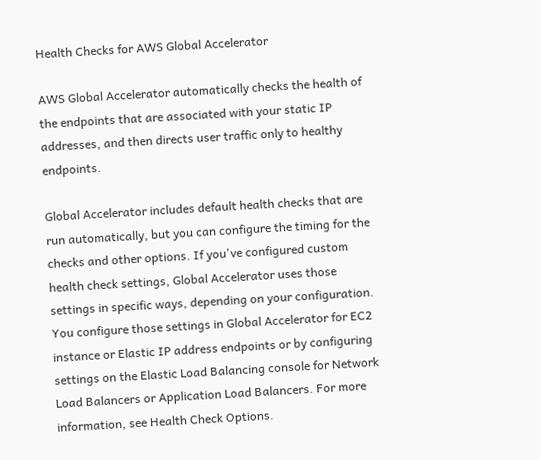Health Checks for AWS Global Accelerator

AWS Global Accelerator automatically checks the health of the endpoints that are associated with your static IP addresses, and then directs user traffic only to healthy endpoints.

Global Accelerator includes default health checks that are run automatically, but you can configure the timing for the checks and other options. If you've configured custom health check settings, Global Accelerator uses those settings in specific ways, depending on your configuration. You configure those settings in Global Accelerator for EC2 instance or Elastic IP address endpoints or by configuring settings on the Elastic Load Balancing console for Network Load Balancers or Application Load Balancers. For more information, see Health Check Options.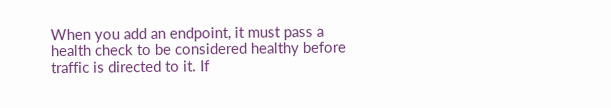When you add an endpoint, it must pass a health check to be considered healthy before traffic is directed to it. If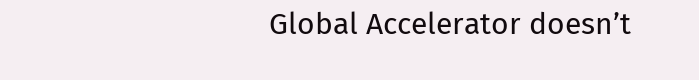Global Accelerator doesn’t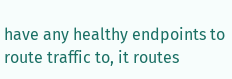have any healthy endpoints to route traffic to, it routes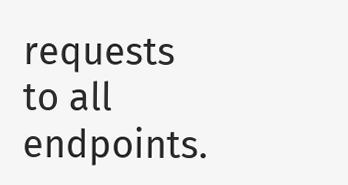requests to all endpoints.